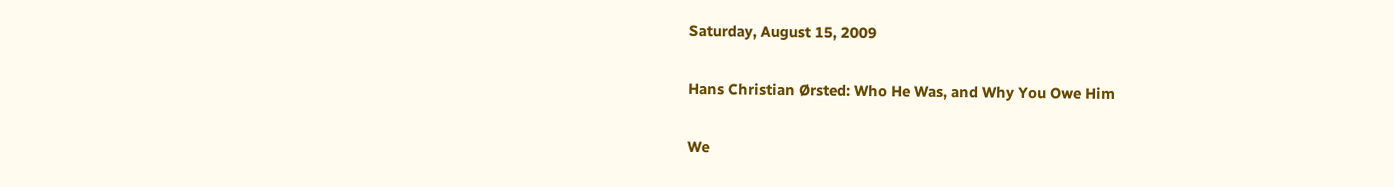Saturday, August 15, 2009

Hans Christian Ørsted: Who He Was, and Why You Owe Him

We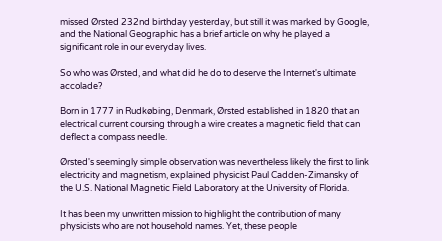missed Ørsted 232nd birthday yesterday, but still it was marked by Google, and the National Geographic has a brief article on why he played a significant role in our everyday lives.

So who was Ørsted, and what did he do to deserve the Internet's ultimate accolade?

Born in 1777 in Rudkøbing, Denmark, Ørsted established in 1820 that an electrical current coursing through a wire creates a magnetic field that can deflect a compass needle.

Ørsted's seemingly simple observation was nevertheless likely the first to link electricity and magnetism, explained physicist Paul Cadden-Zimansky of the U.S. National Magnetic Field Laboratory at the University of Florida.

It has been my unwritten mission to highlight the contribution of many physicists who are not household names. Yet, these people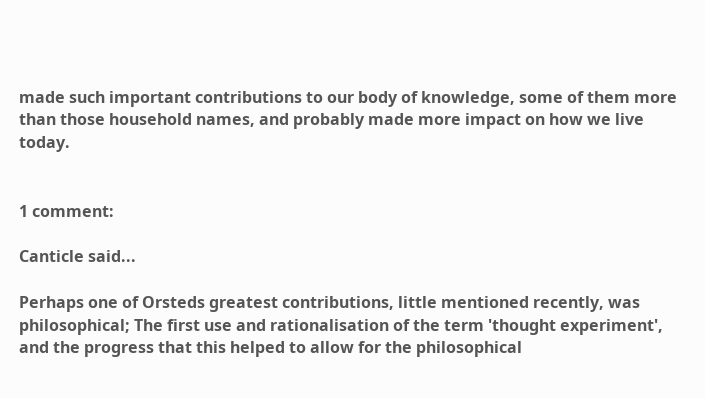made such important contributions to our body of knowledge, some of them more than those household names, and probably made more impact on how we live today.


1 comment:

Canticle said...

Perhaps one of Orsteds greatest contributions, little mentioned recently, was philosophical; The first use and rationalisation of the term 'thought experiment', and the progress that this helped to allow for the philosophical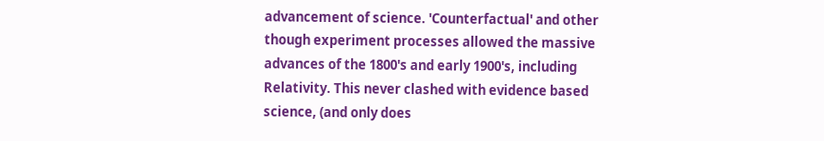advancement of science. 'Counterfactual' and other though experiment processes allowed the massive advances of the 1800's and early 1900's, including Relativity. This never clashed with evidence based science, (and only does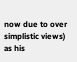now due to over simplistic views) as his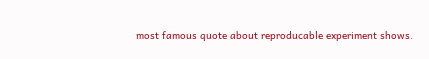most famous quote about reproducable experiment shows.